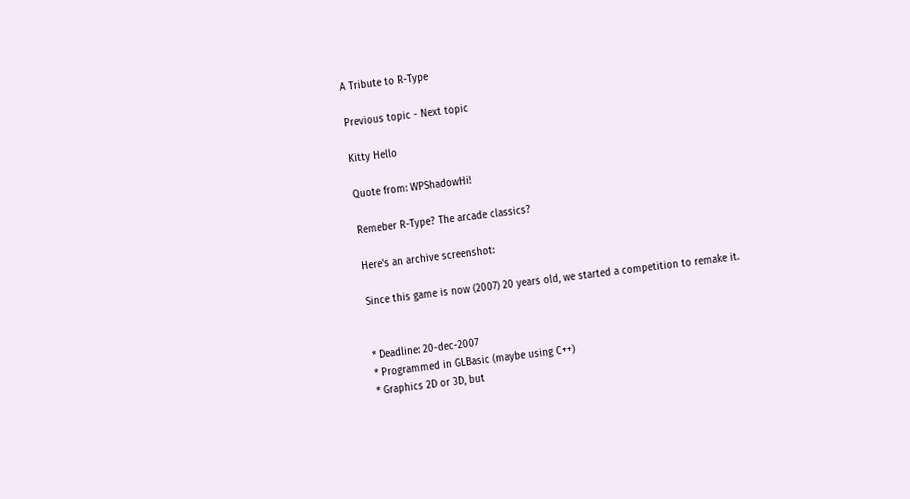A Tribute to R-Type

Previous topic - Next topic

Kitty Hello

Quote from: WPShadowHi!

Remeber R-Type? The arcade classics?

Here's an archive screenshot:

Since this game is now (2007) 20 years old, we started a competition to remake it.


* Deadline: 20-dec-2007
* Programmed in GLBasic (maybe using C++)
* Graphics 2D or 3D, but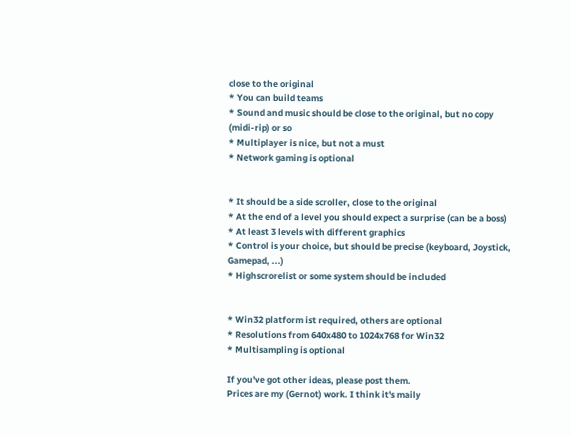close to the original
* You can build teams
* Sound and music should be close to the original, but no copy (midi-rip) or so
* Multiplayer is nice, but not a must
* Network gaming is optional


* It should be a side scroller, close to the original
* At the end of a level you should expect a surprise (can be a boss)
* At least 3 levels with different graphics
* Control is your choice, but should be precise (keyboard, Joystick, Gamepad, ...)
* Highscrorelist or some system should be included


* Win32 platform ist required, others are optional
* Resolutions from 640x480 to 1024x768 for Win32
* Multisampling is optional

If you've got other ideas, please post them.
Prices are my (Gernot) work. I think it's maily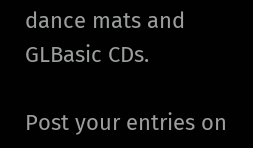dance mats and GLBasic CDs.

Post your entries on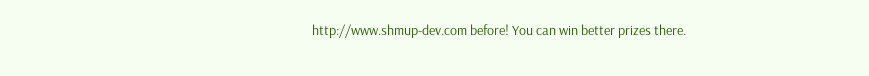http://www.shmup-dev.com before! You can win better prizes there.